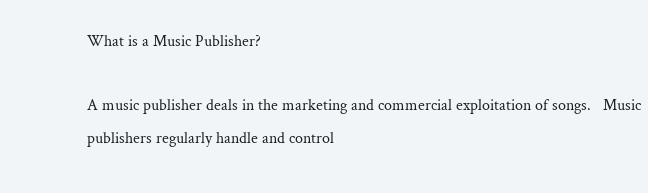What is a Music Publisher?

A music publisher deals in the marketing and commercial exploitation of songs.   Music publishers regularly handle and control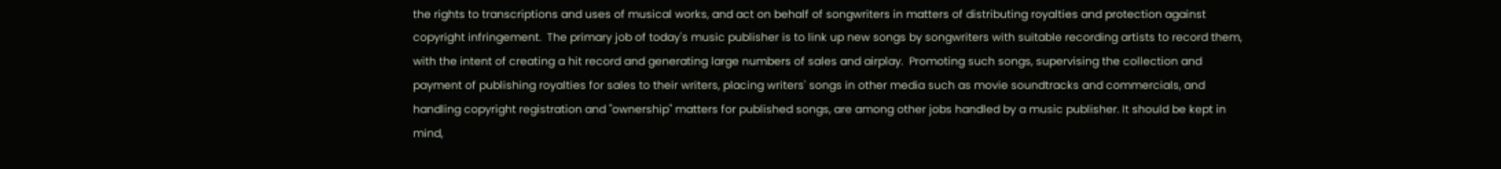the rights to transcriptions and uses of musical works, and act on behalf of songwriters in matters of distributing royalties and protection against copyright infringement.  The primary job of today's music publisher is to link up new songs by songwriters with suitable recording artists to record them, with the intent of creating a hit record and generating large numbers of sales and airplay.  Promoting such songs, supervising the collection and payment of publishing royalties for sales to their writers, placing writers' songs in other media such as movie soundtracks and commercials, and handling copyright registration and "ownership" matters for published songs, are among other jobs handled by a music publisher. It should be kept in mind,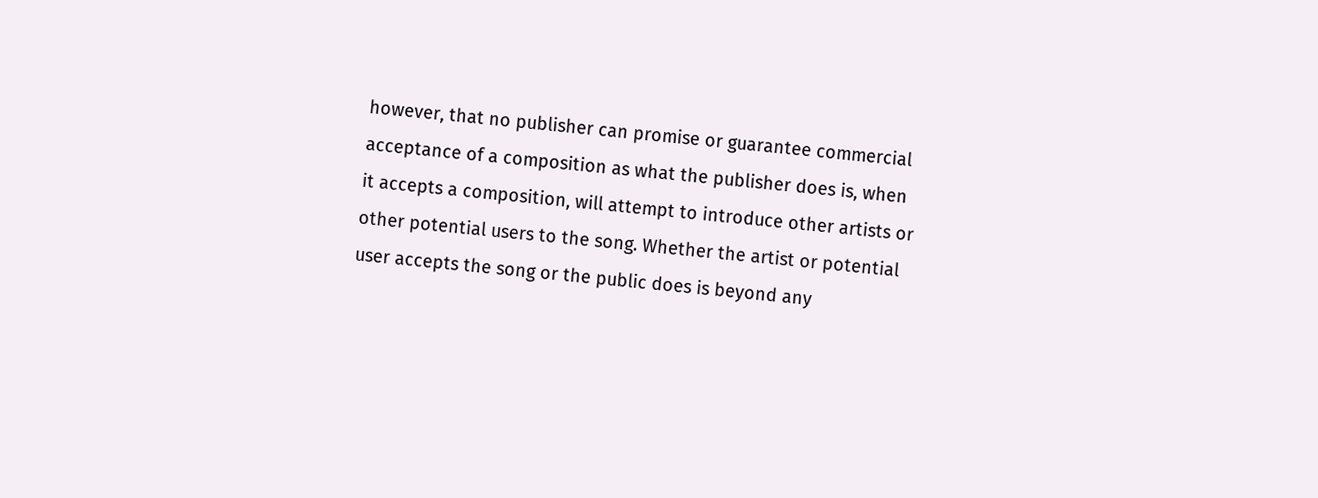however, that no publisher can promise or guarantee commercial acceptance of a composition as what the publisher does is, when it accepts a composition, will attempt to introduce other artists or other potential users to the song. Whether the artist or potential user accepts the song or the public does is beyond any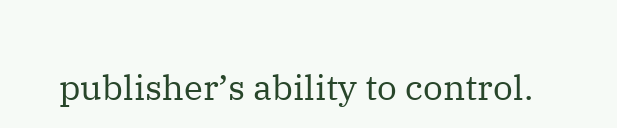publisher’s ability to control.